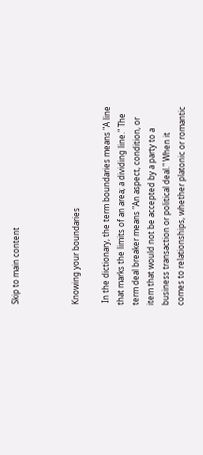Skip to main content



Knowing your boundaries

 In the dictionary, the term boundaries means "A line that marks the limits of an area; a dividing line." The term deal breaker means "An aspect, condition, or item that would not be accepted by a party to a business transaction or political deal." When it comes to relationships, whether platonic or romantic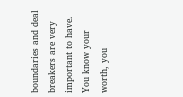boundaries and deal breakers are very important to have. You know your worth, you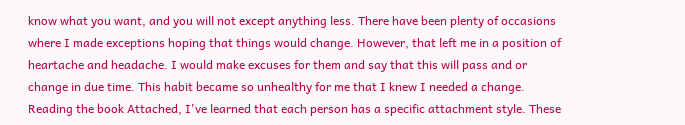know what you want, and you will not except anything less. There have been plenty of occasions where I made exceptions hoping that things would change. However, that left me in a position of heartache and headache. I would make excuses for them and say that this will pass and or change in due time. This habit became so unhealthy for me that I knew I needed a change. Reading the book Attached, I've learned that each person has a specific attachment style. These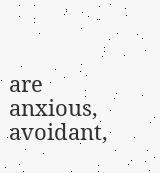are anxious, avoidant,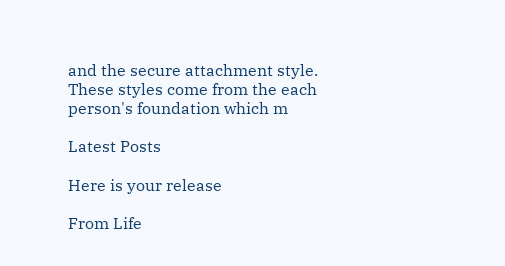and the secure attachment style. These styles come from the each person's foundation which m

Latest Posts

Here is your release

From Life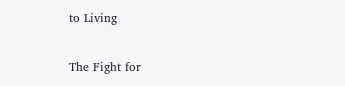to Living

The Fight for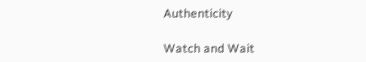Authenticity

Watch and Wait